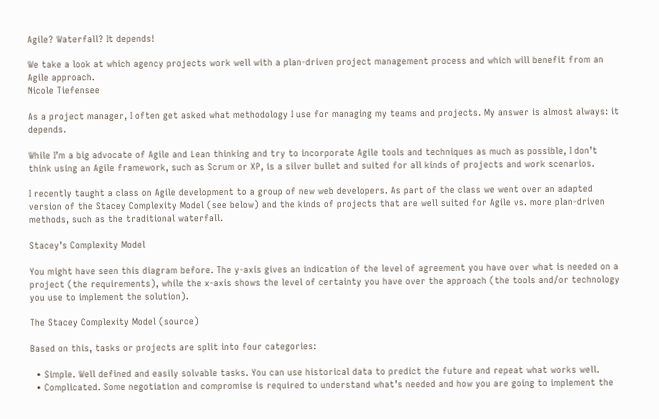Agile? Waterfall? It depends!

We take a look at which agency projects work well with a plan-driven project management process and which will benefit from an Agile approach.
Nicole Tiefensee

As a project manager, I often get asked what methodology I use for managing my teams and projects. My answer is almost always: it depends.

While I’m a big advocate of Agile and Lean thinking and try to incorporate Agile tools and techniques as much as possible, I don’t think using an Agile framework, such as Scrum or XP, is a silver bullet and suited for all kinds of projects and work scenarios.

I recently taught a class on Agile development to a group of new web developers. As part of the class we went over an adapted version of the Stacey Complexity Model (see below) and the kinds of projects that are well suited for Agile vs. more plan-driven methods, such as the traditional waterfall.

Stacey’s Complexity Model

You might have seen this diagram before. The y-axis gives an indication of the level of agreement you have over what is needed on a project (the requirements), while the x-axis shows the level of certainty you have over the approach (the tools and/or technology you use to implement the solution).

The Stacey Complexity Model (source)

Based on this, tasks or projects are split into four categories:

  • Simple. Well defined and easily solvable tasks. You can use historical data to predict the future and repeat what works well.
  • Complicated. Some negotiation and compromise is required to understand what’s needed and how you are going to implement the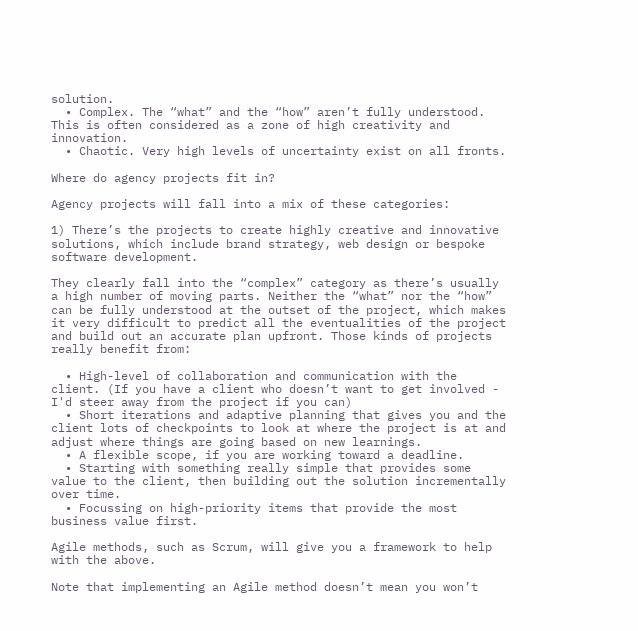solution.
  • Complex. The “what” and the “how” aren’t fully understood. This is often considered as a zone of high creativity and innovation.
  • Chaotic. Very high levels of uncertainty exist on all fronts.

Where do agency projects fit in?

Agency projects will fall into a mix of these categories:

1) There’s the projects to create highly creative and innovative solutions, which include brand strategy, web design or bespoke software development.

They clearly fall into the “complex” category as there’s usually a high number of moving parts. Neither the “what” nor the “how” can be fully understood at the outset of the project, which makes it very difficult to predict all the eventualities of the project and build out an accurate plan upfront. Those kinds of projects really benefit from:

  • High-level of collaboration and communication with the client. (If you have a client who doesn’t want to get involved - I'd steer away from the project if you can)
  • Short iterations and adaptive planning that gives you and the client lots of checkpoints to look at where the project is at and adjust where things are going based on new learnings.
  • A flexible scope, if you are working toward a deadline.
  • Starting with something really simple that provides some value to the client, then building out the solution incrementally over time.
  • Focussing on high-priority items that provide the most business value first.

Agile methods, such as Scrum, will give you a framework to help with the above.

Note that implementing an Agile method doesn’t mean you won’t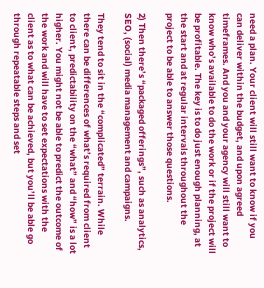need a plan. Your client will still want to know if you can deliver within the budget, and upon agreed timeframes. And you and your agency will still want to know who’s available to do the work or if the project will be profitable. The key is to do just enough planning, at the start and at regular intervals throughout the project to be able to answer those questions.

2) Then there’s “packaged offerings”, such as analytics, SEO, (social) media management and campaigns.

They tend to sit in the “complicated” terrain. While there can be differences of what’s required from client to client, predictability on the “what” and “how” is a lot higher. You might not be able to predict the outcome of the work and will have to set expectations with the client as to what can be achieved, but you’ll be able go through repeatable steps and set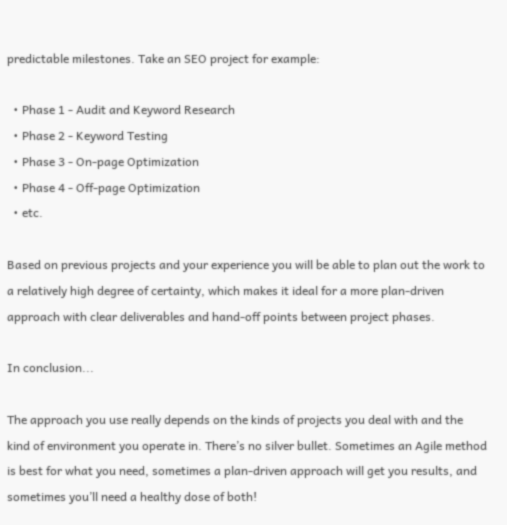predictable milestones. Take an SEO project for example:

  • Phase 1 - Audit and Keyword Research
  • Phase 2 - Keyword Testing
  • Phase 3 - On-page Optimization
  • Phase 4 - Off-page Optimization
  • etc.

Based on previous projects and your experience you will be able to plan out the work to a relatively high degree of certainty, which makes it ideal for a more plan-driven approach with clear deliverables and hand-off points between project phases.

In conclusion...

The approach you use really depends on the kinds of projects you deal with and the kind of environment you operate in. There’s no silver bullet. Sometimes an Agile method is best for what you need, sometimes a plan-driven approach will get you results, and sometimes you’ll need a healthy dose of both!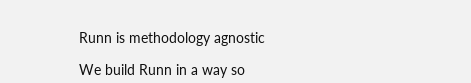Runn is methodology agnostic

We build Runn in a way so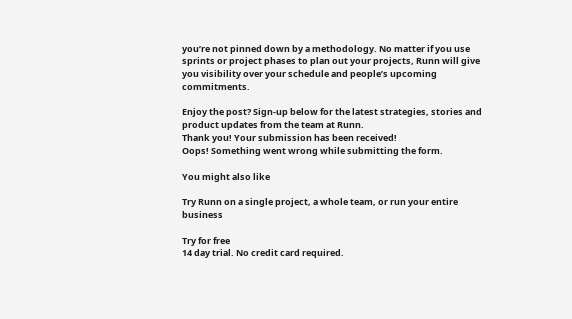you’re not pinned down by a methodology. No matter if you use sprints or project phases to plan out your projects, Runn will give you visibility over your schedule and people’s upcoming commitments.

Enjoy the post? Sign-up below for the latest strategies, stories and product updates from the team at Runn.
Thank you! Your submission has been received!
Oops! Something went wrong while submitting the form.

You might also like

Try Runn on a single project, a whole team, or run your entire business

Try for free
14 day trial. No credit card required.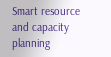Smart resource and capacity planning